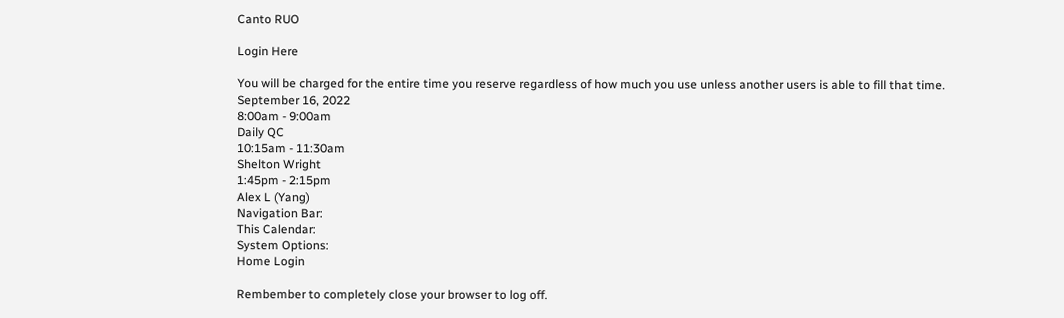Canto RUO

Login Here

You will be charged for the entire time you reserve regardless of how much you use unless another users is able to fill that time.
September 16, 2022
8:00am - 9:00am
Daily QC
10:15am - 11:30am
Shelton Wright
1:45pm - 2:15pm
Alex L (Yang)
Navigation Bar:
This Calendar:
System Options:
Home Login

Rembember to completely close your browser to log off.